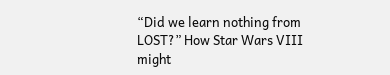“Did we learn nothing from LOST?” How Star Wars VIII might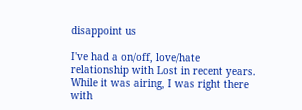disappoint us

I've had a on/off, love/hate relationship with Lost in recent years.  While it was airing, I was right there with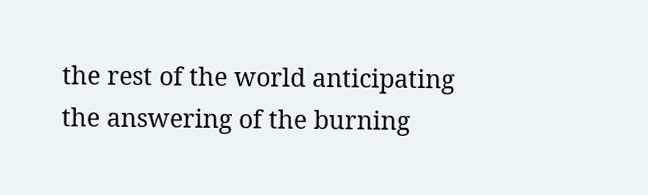the rest of the world anticipating the answering of the burning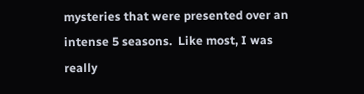mysteries that were presented over an intense 5 seasons.  Like most, I was really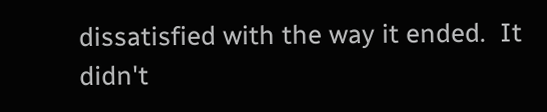dissatisfied with the way it ended.  It didn't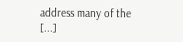address many of the [...]